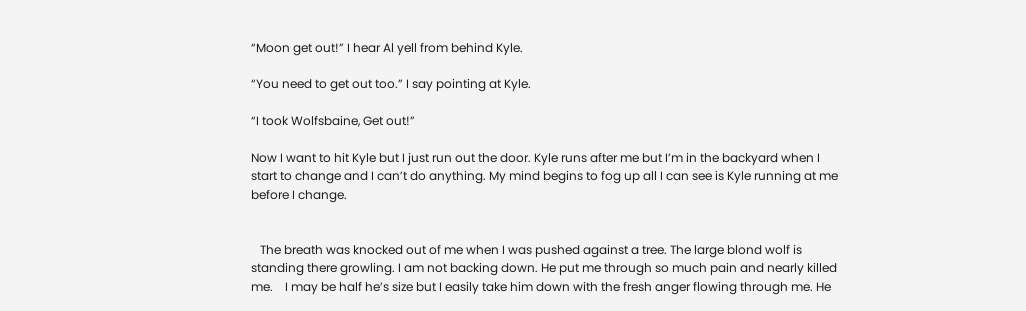“Moon get out!” I hear Al yell from behind Kyle.

“You need to get out too.” I say pointing at Kyle.

“I took Wolfsbaine, Get out!”

Now I want to hit Kyle but I just run out the door. Kyle runs after me but I’m in the backyard when I start to change and I can’t do anything. My mind begins to fog up all I can see is Kyle running at me before I change.


   The breath was knocked out of me when I was pushed against a tree. The large blond wolf is standing there growling. I am not backing down. He put me through so much pain and nearly killed me.    I may be half he’s size but I easily take him down with the fresh anger flowing through me. He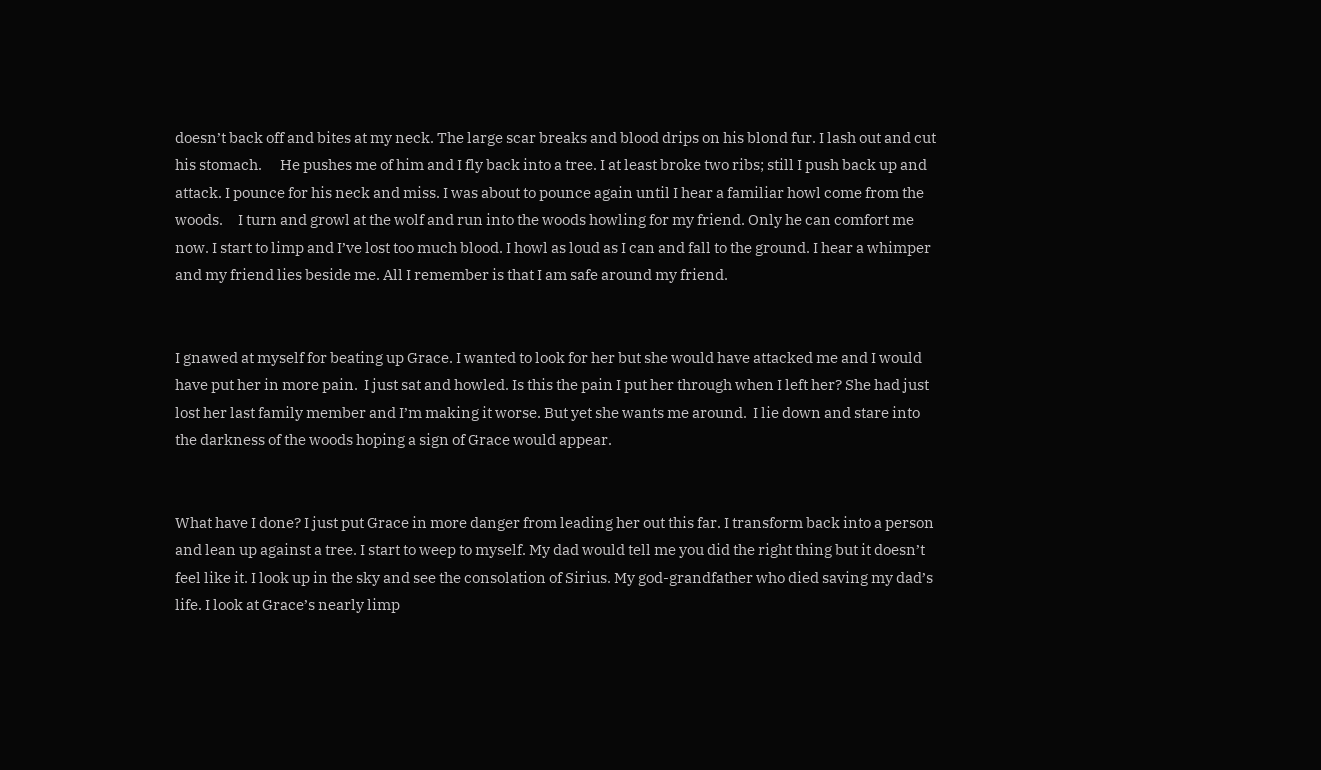doesn’t back off and bites at my neck. The large scar breaks and blood drips on his blond fur. I lash out and cut his stomach.      He pushes me of him and I fly back into a tree. I at least broke two ribs; still I push back up and attack. I pounce for his neck and miss. I was about to pounce again until I hear a familiar howl come from the woods.     I turn and growl at the wolf and run into the woods howling for my friend. Only he can comfort me now. I start to limp and I’ve lost too much blood. I howl as loud as I can and fall to the ground. I hear a whimper and my friend lies beside me. All I remember is that I am safe around my friend.


I gnawed at myself for beating up Grace. I wanted to look for her but she would have attacked me and I would have put her in more pain.  I just sat and howled. Is this the pain I put her through when I left her? She had just lost her last family member and I’m making it worse. But yet she wants me around.  I lie down and stare into the darkness of the woods hoping a sign of Grace would appear.


What have I done? I just put Grace in more danger from leading her out this far. I transform back into a person and lean up against a tree. I start to weep to myself. My dad would tell me you did the right thing but it doesn’t feel like it. I look up in the sky and see the consolation of Sirius. My god-grandfather who died saving my dad’s life. I look at Grace’s nearly limp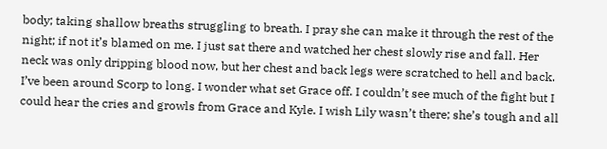body; taking shallow breaths struggling to breath. I pray she can make it through the rest of the night; if not it’s blamed on me. I just sat there and watched her chest slowly rise and fall. Her neck was only dripping blood now, but her chest and back legs were scratched to hell and back. I’ve been around Scorp to long. I wonder what set Grace off. I couldn’t see much of the fight but I could hear the cries and growls from Grace and Kyle. I wish Lily wasn’t there; she’s tough and all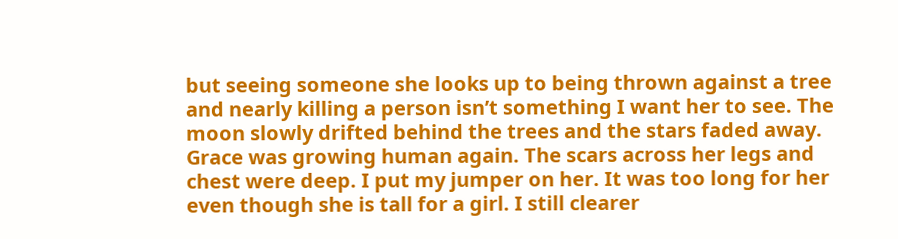but seeing someone she looks up to being thrown against a tree and nearly killing a person isn’t something I want her to see. The moon slowly drifted behind the trees and the stars faded away. Grace was growing human again. The scars across her legs and chest were deep. I put my jumper on her. It was too long for her even though she is tall for a girl. I still clearer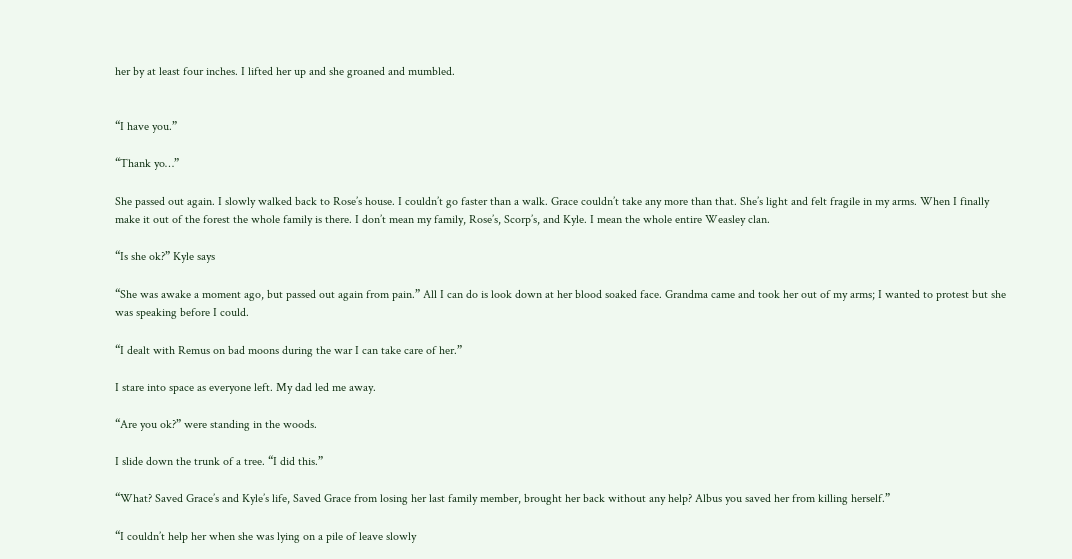her by at least four inches. I lifted her up and she groaned and mumbled.


“I have you.”

“Thank yo…”

She passed out again. I slowly walked back to Rose’s house. I couldn’t go faster than a walk. Grace couldn’t take any more than that. She’s light and felt fragile in my arms. When I finally make it out of the forest the whole family is there. I don’t mean my family, Rose’s, Scorp’s, and Kyle. I mean the whole entire Weasley clan.

“Is she ok?” Kyle says

“She was awake a moment ago, but passed out again from pain.” All I can do is look down at her blood soaked face. Grandma came and took her out of my arms; I wanted to protest but she was speaking before I could.

“I dealt with Remus on bad moons during the war I can take care of her.”

I stare into space as everyone left. My dad led me away.

“Are you ok?” were standing in the woods.

I slide down the trunk of a tree. “I did this.”

“What? Saved Grace’s and Kyle’s life, Saved Grace from losing her last family member, brought her back without any help? Albus you saved her from killing herself.”

“I couldn’t help her when she was lying on a pile of leave slowly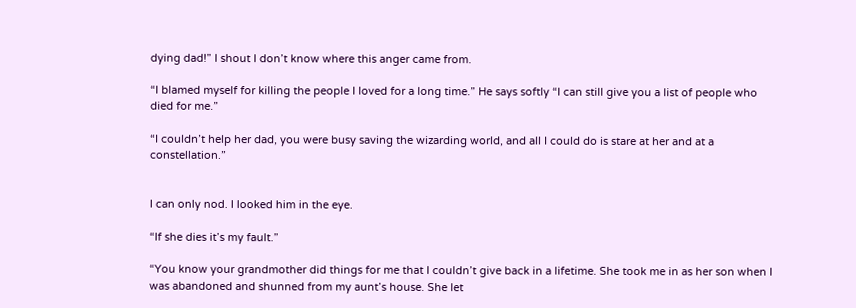dying dad!” I shout I don’t know where this anger came from.

“I blamed myself for killing the people I loved for a long time.” He says softly “I can still give you a list of people who died for me.”

“I couldn’t help her dad, you were busy saving the wizarding world, and all I could do is stare at her and at a constellation.”


I can only nod. I looked him in the eye.

“If she dies it’s my fault.”

“You know your grandmother did things for me that I couldn’t give back in a lifetime. She took me in as her son when I was abandoned and shunned from my aunt’s house. She let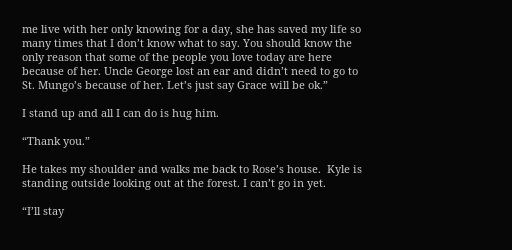me live with her only knowing for a day, she has saved my life so many times that I don’t know what to say. You should know the only reason that some of the people you love today are here because of her. Uncle George lost an ear and didn’t need to go to St. Mungo’s because of her. Let’s just say Grace will be ok.”

I stand up and all I can do is hug him.

“Thank you.”

He takes my shoulder and walks me back to Rose’s house.  Kyle is standing outside looking out at the forest. I can’t go in yet.

“I’ll stay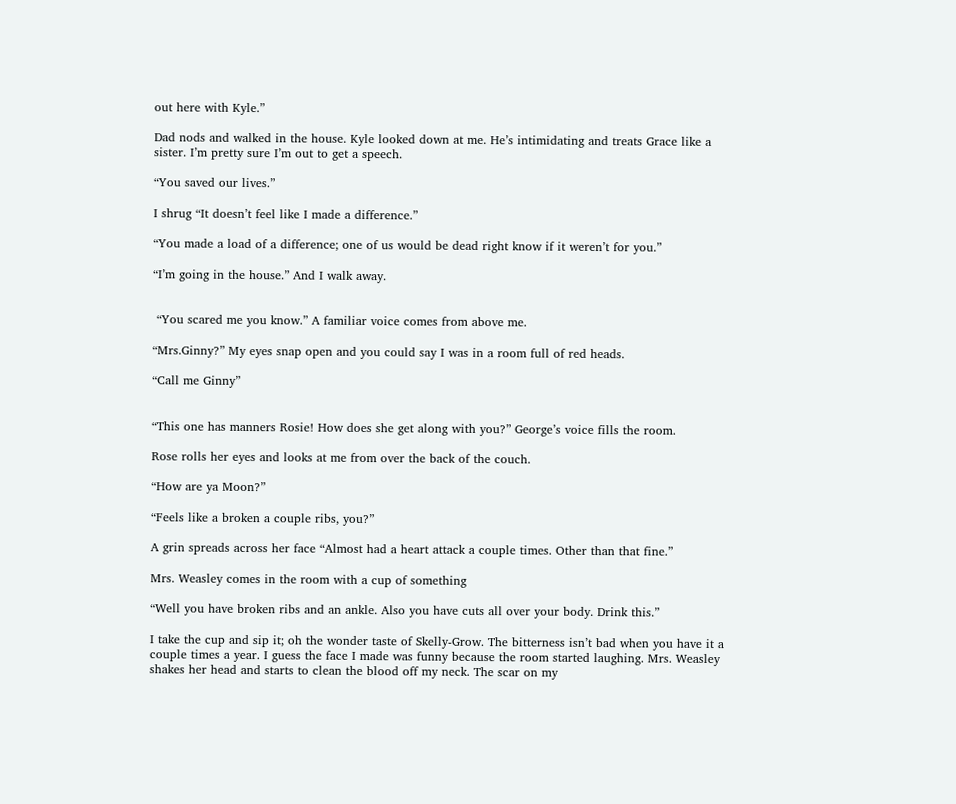out here with Kyle.”

Dad nods and walked in the house. Kyle looked down at me. He’s intimidating and treats Grace like a sister. I’m pretty sure I’m out to get a speech.

“You saved our lives.”

I shrug “It doesn’t feel like I made a difference.”

“You made a load of a difference; one of us would be dead right know if it weren’t for you.”

“I’m going in the house.” And I walk away.


 “You scared me you know.” A familiar voice comes from above me.

“Mrs.Ginny?” My eyes snap open and you could say I was in a room full of red heads.

“Call me Ginny”


“This one has manners Rosie! How does she get along with you?” George’s voice fills the room.

Rose rolls her eyes and looks at me from over the back of the couch.

“How are ya Moon?”

“Feels like a broken a couple ribs, you?”

A grin spreads across her face “Almost had a heart attack a couple times. Other than that fine.”

Mrs. Weasley comes in the room with a cup of something

“Well you have broken ribs and an ankle. Also you have cuts all over your body. Drink this.”

I take the cup and sip it; oh the wonder taste of Skelly-Grow. The bitterness isn’t bad when you have it a couple times a year. I guess the face I made was funny because the room started laughing. Mrs. Weasley shakes her head and starts to clean the blood off my neck. The scar on my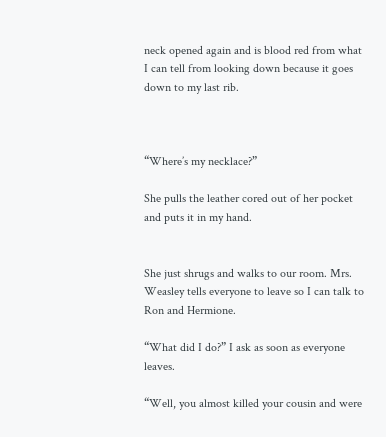neck opened again and is blood red from what I can tell from looking down because it goes down to my last rib.



“Where’s my necklace?”

She pulls the leather cored out of her pocket and puts it in my hand.


She just shrugs and walks to our room. Mrs. Weasley tells everyone to leave so I can talk to Ron and Hermione.

“What did I do?” I ask as soon as everyone leaves.

“Well, you almost killed your cousin and were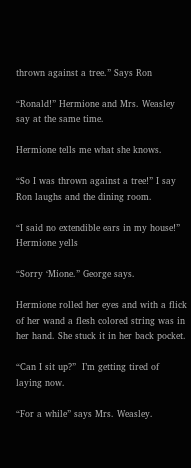thrown against a tree.” Says Ron

“Ronald!” Hermione and Mrs. Weasley say at the same time.

Hermione tells me what she knows.

“So I was thrown against a tree!” I say Ron laughs and the dining room.

“I said no extendible ears in my house!” Hermione yells

“Sorry ‘Mione.” George says.

Hermione rolled her eyes and with a flick of her wand a flesh colored string was in her hand. She stuck it in her back pocket.

“Can I sit up?”  I’m getting tired of laying now.

“For a while” says Mrs. Weasley.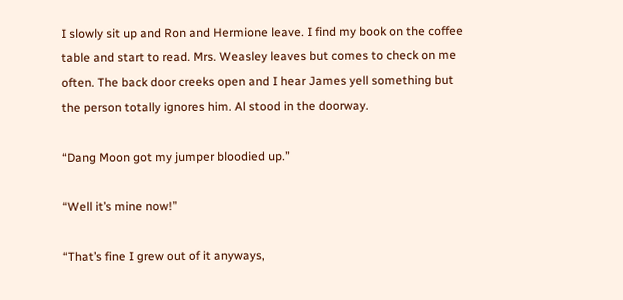I slowly sit up and Ron and Hermione leave. I find my book on the coffee table and start to read. Mrs. Weasley leaves but comes to check on me often. The back door creeks open and I hear James yell something but the person totally ignores him. Al stood in the doorway.

“Dang Moon got my jumper bloodied up.”

“Well it’s mine now!”

“That’s fine I grew out of it anyways,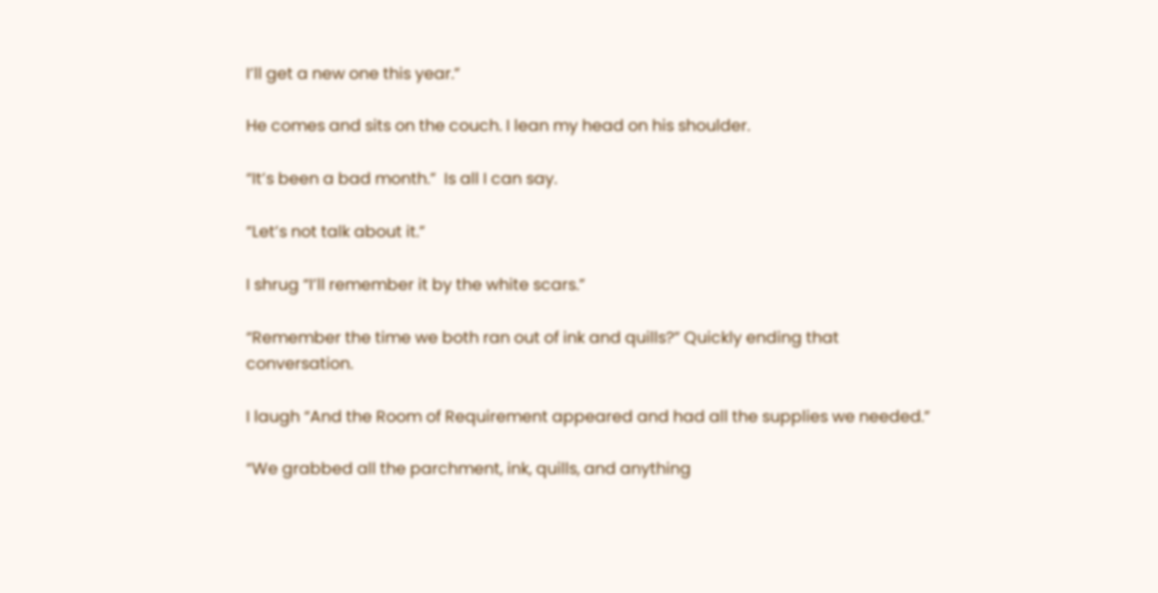I’ll get a new one this year.”

He comes and sits on the couch. I lean my head on his shoulder.

“It’s been a bad month.”  Is all I can say.

“Let’s not talk about it.”

I shrug “I’ll remember it by the white scars.”

“Remember the time we both ran out of ink and quills?” Quickly ending that conversation.

I laugh “And the Room of Requirement appeared and had all the supplies we needed.”

“We grabbed all the parchment, ink, quills, and anything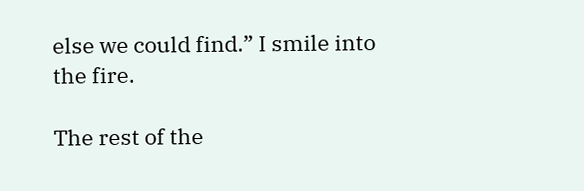else we could find.” I smile into the fire.

The rest of the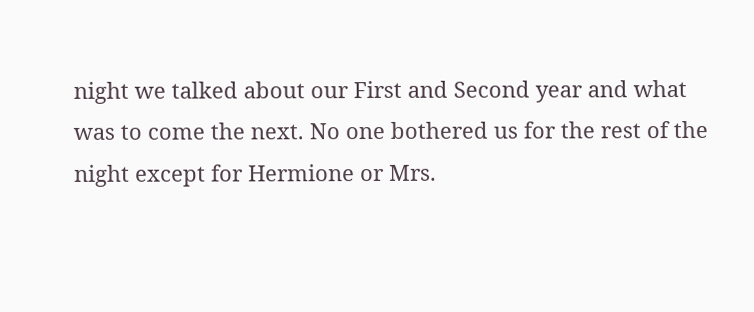night we talked about our First and Second year and what was to come the next. No one bothered us for the rest of the night except for Hermione or Mrs.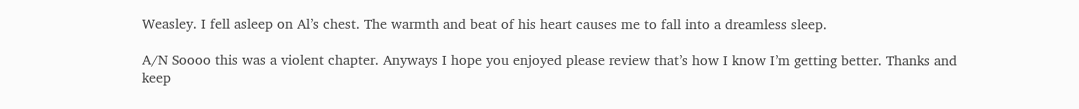Weasley. I fell asleep on Al’s chest. The warmth and beat of his heart causes me to fall into a dreamless sleep.

A/N Soooo this was a violent chapter. Anyways I hope you enjoyed please review that’s how I know I’m getting better. Thanks and keep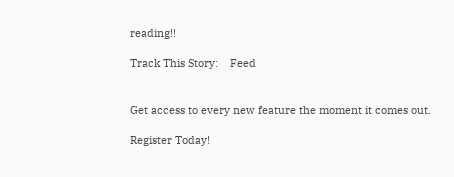reading!!

Track This Story:    Feed


Get access to every new feature the moment it comes out.

Register Today!